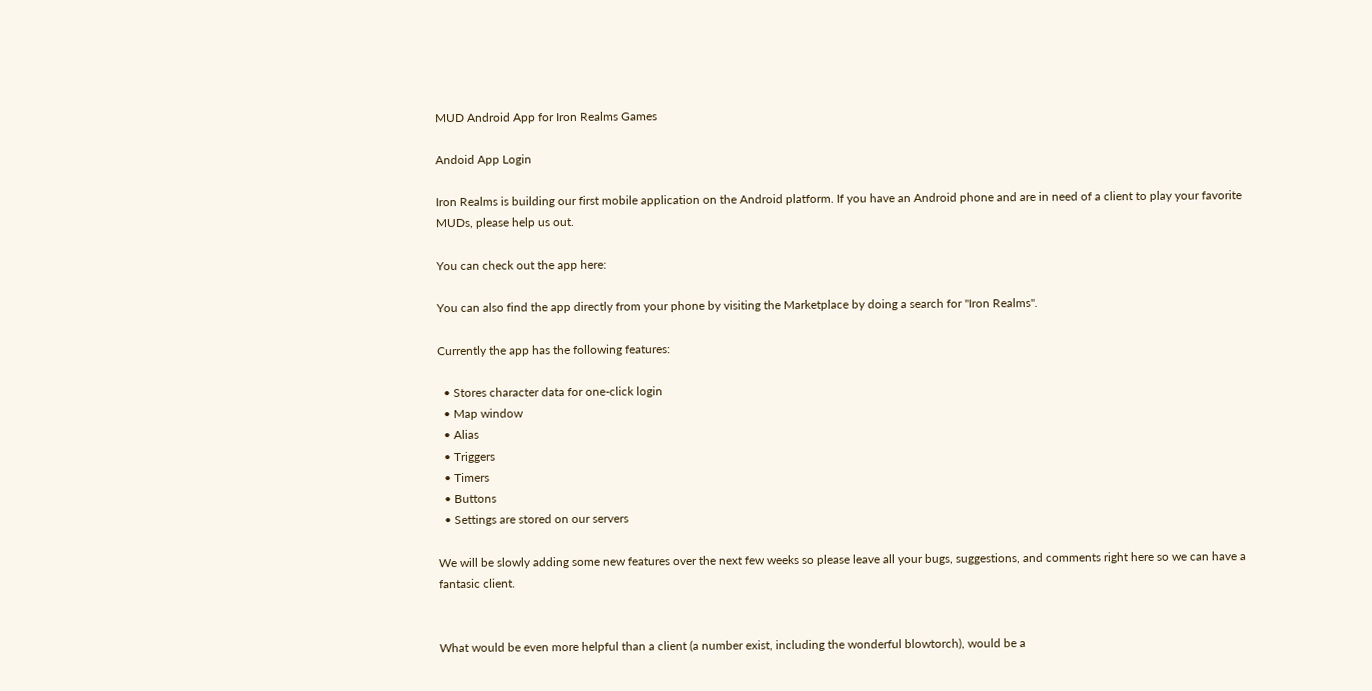MUD Android App for Iron Realms Games

Andoid App Login

Iron Realms is building our first mobile application on the Android platform. If you have an Android phone and are in need of a client to play your favorite MUDs, please help us out.

You can check out the app here:

You can also find the app directly from your phone by visiting the Marketplace by doing a search for "Iron Realms".

Currently the app has the following features:

  • Stores character data for one-click login
  • Map window
  • Alias
  • Triggers
  • Timers
  • Buttons
  • Settings are stored on our servers

We will be slowly adding some new features over the next few weeks so please leave all your bugs, suggestions, and comments right here so we can have a fantasic client.


What would be even more helpful than a client (a number exist, including the wonderful blowtorch), would be a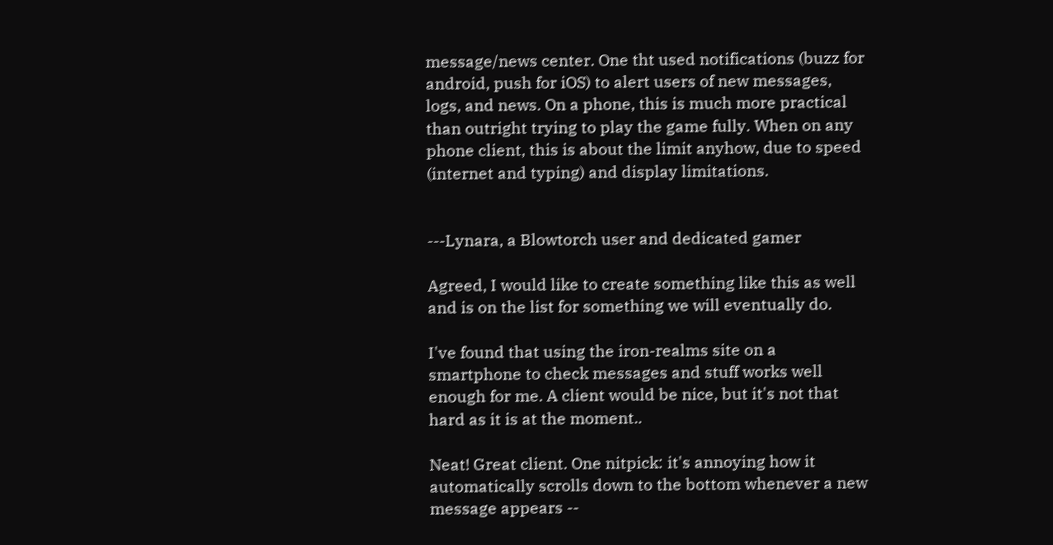message/news center. One tht used notifications (buzz for android, push for iOS) to alert users of new messages, logs, and news. On a phone, this is much more practical than outright trying to play the game fully. When on any phone client, this is about the limit anyhow, due to speed (internet and typing) and display limitations.


---Lynara, a Blowtorch user and dedicated gamer

Agreed, I would like to create something like this as well and is on the list for something we will eventually do.

I've found that using the iron-realms site on a smartphone to check messages and stuff works well enough for me. A client would be nice, but it's not that hard as it is at the moment..

Neat! Great client. One nitpick: it's annoying how it automatically scrolls down to the bottom whenever a new message appears --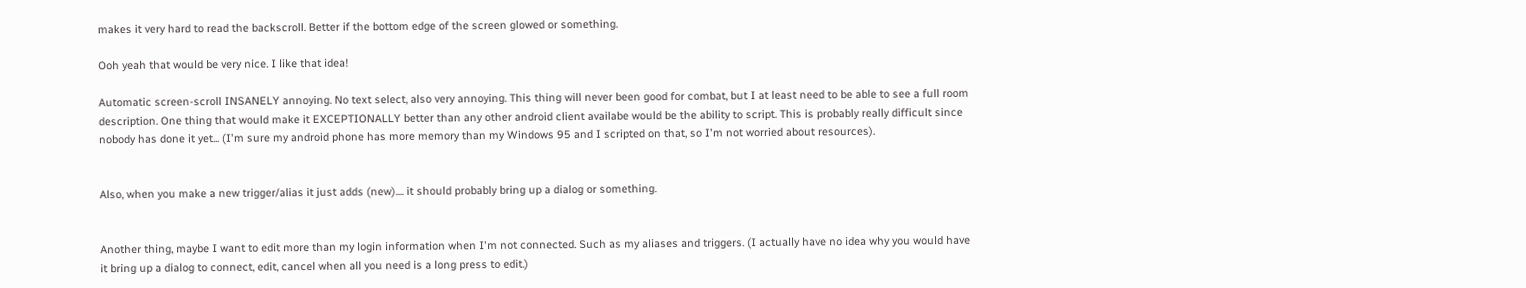makes it very hard to read the backscroll. Better if the bottom edge of the screen glowed or something.

Ooh yeah that would be very nice. I like that idea!

Automatic screen-scroll INSANELY annoying. No text select, also very annoying. This thing will never been good for combat, but I at least need to be able to see a full room description. One thing that would make it EXCEPTIONALLY better than any other android client availabe would be the ability to script. This is probably really difficult since nobody has done it yet... (I'm sure my android phone has more memory than my Windows 95 and I scripted on that, so I'm not worried about resources).


Also, when you make a new trigger/alias it just adds (new).... it should probably bring up a dialog or something.


Another thing, maybe I want to edit more than my login information when I'm not connected. Such as my aliases and triggers. (I actually have no idea why you would have it bring up a dialog to connect, edit, cancel when all you need is a long press to edit.)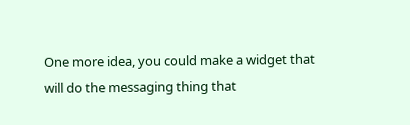One more idea, you could make a widget that will do the messaging thing that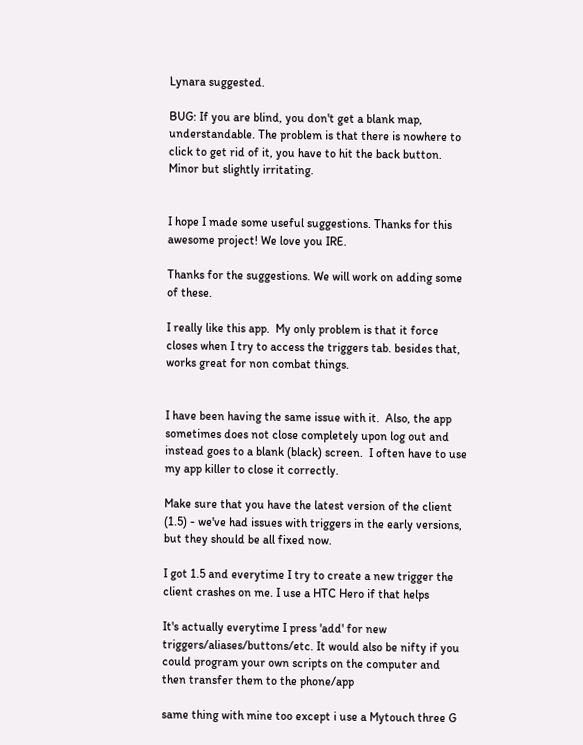Lynara suggested.

BUG: If you are blind, you don't get a blank map, understandable. The problem is that there is nowhere to click to get rid of it, you have to hit the back button. Minor but slightly irritating.


I hope I made some useful suggestions. Thanks for this awesome project! We love you IRE.

Thanks for the suggestions. We will work on adding some of these.

I really like this app.  My only problem is that it force closes when I try to access the triggers tab. besides that, works great for non combat things.


I have been having the same issue with it.  Also, the app sometimes does not close completely upon log out and instead goes to a blank (black) screen.  I often have to use my app killer to close it correctly.

Make sure that you have the latest version of the client (1.5) - we've had issues with triggers in the early versions, but they should be all fixed now.

I got 1.5 and everytime I try to create a new trigger the client crashes on me. I use a HTC Hero if that helps

It's actually everytime I press 'add' for new triggers/aliases/buttons/etc. It would also be nifty if you could program your own scripts on the computer and then transfer them to the phone/app

same thing with mine too except i use a Mytouch three G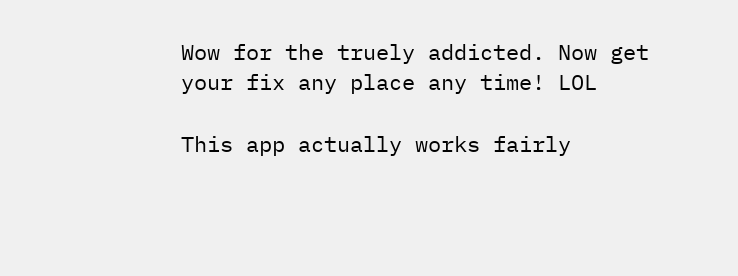Wow for the truely addicted. Now get your fix any place any time! LOL

This app actually works fairly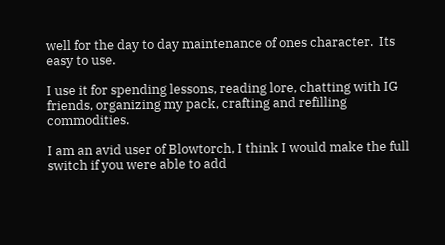well for the day to day maintenance of ones character.  Its easy to use.

I use it for spending lessons, reading lore, chatting with IG friends, organizing my pack, crafting and refilling commodities.

I am an avid user of Blowtorch, I think I would make the full switch if you were able to add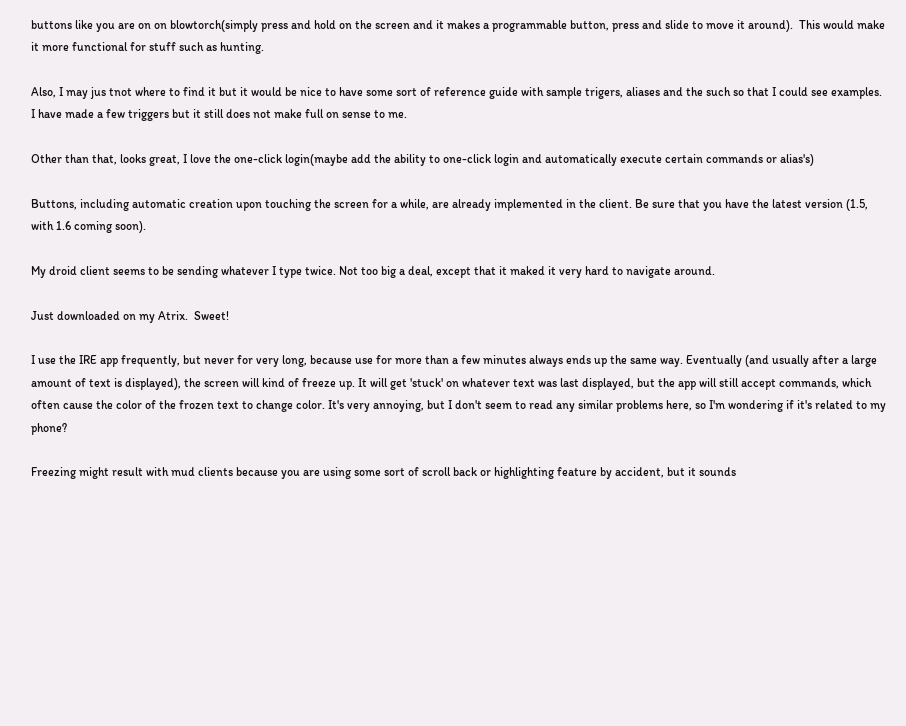buttons like you are on on blowtorch(simply press and hold on the screen and it makes a programmable button, press and slide to move it around).  This would make it more functional for stuff such as hunting.

Also, I may jus tnot where to find it but it would be nice to have some sort of reference guide with sample trigers, aliases and the such so that I could see examples.  I have made a few triggers but it still does not make full on sense to me.

Other than that, looks great, I love the one-click login(maybe add the ability to one-click login and automatically execute certain commands or alias's)

Buttons, including automatic creation upon touching the screen for a while, are already implemented in the client. Be sure that you have the latest version (1.5, with 1.6 coming soon).

My droid client seems to be sending whatever I type twice. Not too big a deal, except that it maked it very hard to navigate around.

Just downloaded on my Atrix.  Sweet!

I use the IRE app frequently, but never for very long, because use for more than a few minutes always ends up the same way. Eventually (and usually after a large amount of text is displayed), the screen will kind of freeze up. It will get 'stuck' on whatever text was last displayed, but the app will still accept commands, which often cause the color of the frozen text to change color. It's very annoying, but I don't seem to read any similar problems here, so I'm wondering if it's related to my phone?

Freezing might result with mud clients because you are using some sort of scroll back or highlighting feature by accident, but it sounds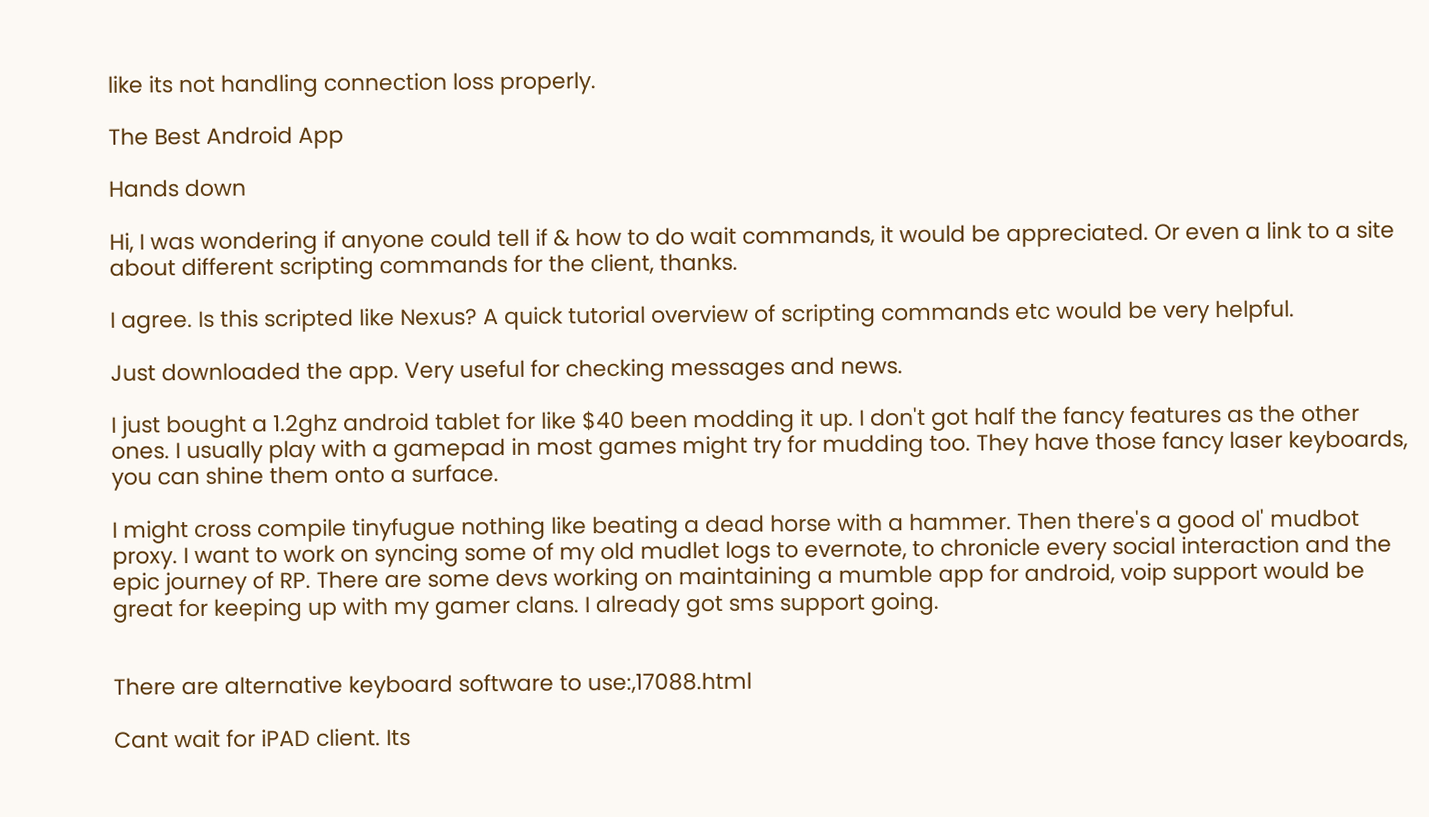like its not handling connection loss properly.

The Best Android App

Hands down

Hi, I was wondering if anyone could tell if & how to do wait commands, it would be appreciated. Or even a link to a site about different scripting commands for the client, thanks.

I agree. Is this scripted like Nexus? A quick tutorial overview of scripting commands etc would be very helpful.

Just downloaded the app. Very useful for checking messages and news.

I just bought a 1.2ghz android tablet for like $40 been modding it up. I don't got half the fancy features as the other ones. I usually play with a gamepad in most games might try for mudding too. They have those fancy laser keyboards, you can shine them onto a surface.

I might cross compile tinyfugue nothing like beating a dead horse with a hammer. Then there's a good ol' mudbot proxy. I want to work on syncing some of my old mudlet logs to evernote, to chronicle every social interaction and the epic journey of RP. There are some devs working on maintaining a mumble app for android, voip support would be great for keeping up with my gamer clans. I already got sms support going.


There are alternative keyboard software to use:,17088.html

Cant wait for iPAD client. Its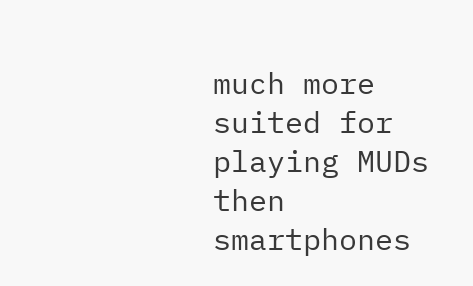much more suited for playing MUDs then smartphones